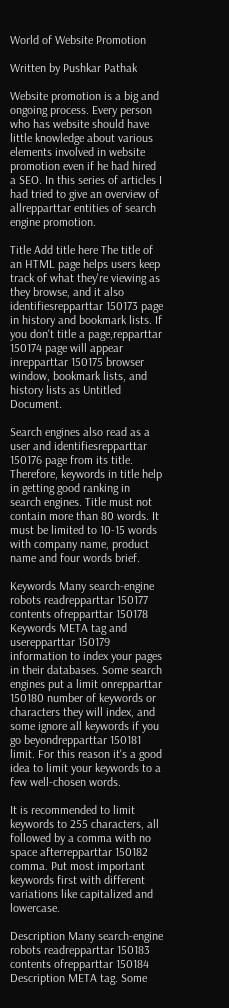World of Website Promotion

Written by Pushkar Pathak

Website promotion is a big and ongoing process. Every person who has website should have little knowledge about various elements involved in website promotion even if he had hired a SEO. In this series of articles I had tried to give an overview of allrepparttar entities of search engine promotion.

Title Add title here The title of an HTML page helps users keep track of what they're viewing as they browse, and it also identifiesrepparttar 150173 page in history and bookmark lists. If you don't title a page,repparttar 150174 page will appear inrepparttar 150175 browser window, bookmark lists, and history lists as Untitled Document.

Search engines also read as a user and identifiesrepparttar 150176 page from its title. Therefore, keywords in title help in getting good ranking in search engines. Title must not contain more than 80 words. It must be limited to 10-15 words with company name, product name and four words brief.

Keywords Many search-engine robots readrepparttar 150177 contents ofrepparttar 150178 Keywords META tag and userepparttar 150179 information to index your pages in their databases. Some search engines put a limit onrepparttar 150180 number of keywords or characters they will index, and some ignore all keywords if you go beyondrepparttar 150181 limit. For this reason it's a good idea to limit your keywords to a few well-chosen words.

It is recommended to limit keywords to 255 characters, all followed by a comma with no space afterrepparttar 150182 comma. Put most important keywords first with different variations like capitalized and lowercase.

Description Many search-engine robots readrepparttar 150183 contents ofrepparttar 150184 Description META tag. Some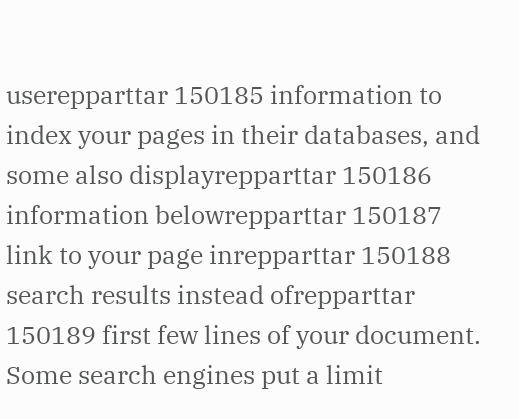userepparttar 150185 information to index your pages in their databases, and some also displayrepparttar 150186 information belowrepparttar 150187 link to your page inrepparttar 150188 search results instead ofrepparttar 150189 first few lines of your document. Some search engines put a limit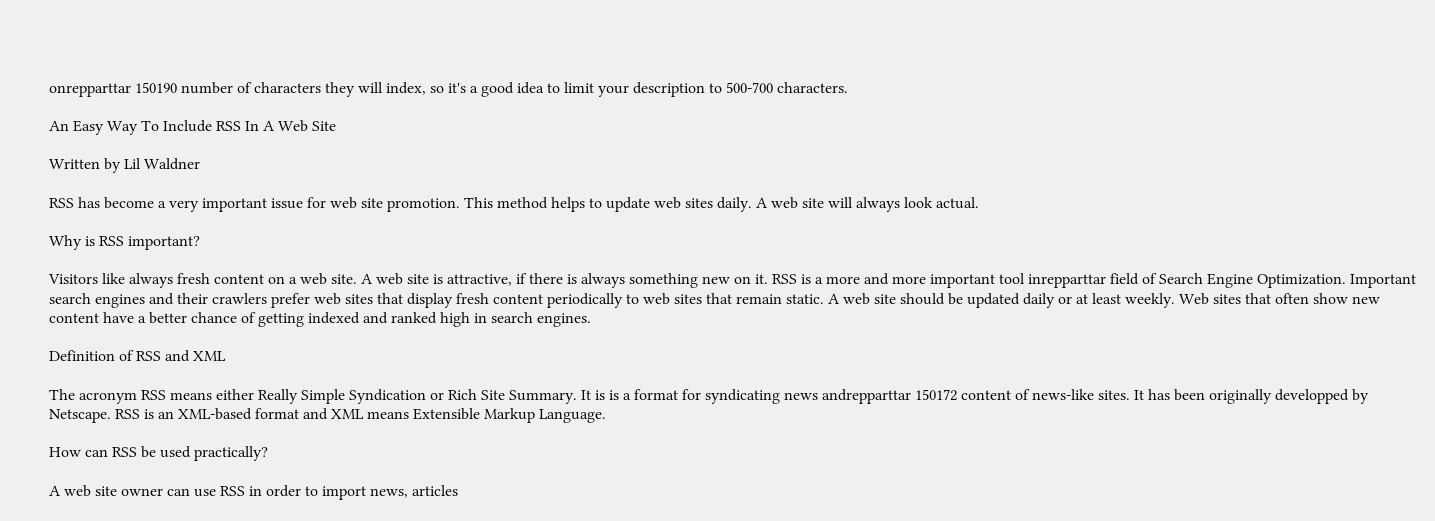onrepparttar 150190 number of characters they will index, so it's a good idea to limit your description to 500-700 characters.

An Easy Way To Include RSS In A Web Site

Written by Lil Waldner

RSS has become a very important issue for web site promotion. This method helps to update web sites daily. A web site will always look actual.

Why is RSS important?

Visitors like always fresh content on a web site. A web site is attractive, if there is always something new on it. RSS is a more and more important tool inrepparttar field of Search Engine Optimization. Important search engines and their crawlers prefer web sites that display fresh content periodically to web sites that remain static. A web site should be updated daily or at least weekly. Web sites that often show new content have a better chance of getting indexed and ranked high in search engines.

Definition of RSS and XML

The acronym RSS means either Really Simple Syndication or Rich Site Summary. It is is a format for syndicating news andrepparttar 150172 content of news-like sites. It has been originally developped by Netscape. RSS is an XML-based format and XML means Extensible Markup Language.

How can RSS be used practically?

A web site owner can use RSS in order to import news, articles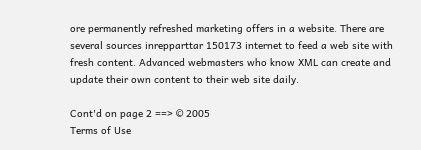ore permanently refreshed marketing offers in a website. There are several sources inrepparttar 150173 internet to feed a web site with fresh content. Advanced webmasters who know XML can create and update their own content to their web site daily.

Cont'd on page 2 ==> © 2005
Terms of Use